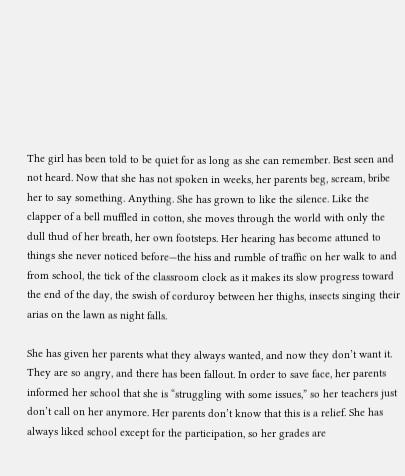The girl has been told to be quiet for as long as she can remember. Best seen and not heard. Now that she has not spoken in weeks, her parents beg, scream, bribe her to say something. Anything. She has grown to like the silence. Like the clapper of a bell muffled in cotton, she moves through the world with only the dull thud of her breath, her own footsteps. Her hearing has become attuned to things she never noticed before—the hiss and rumble of traffic on her walk to and from school, the tick of the classroom clock as it makes its slow progress toward the end of the day, the swish of corduroy between her thighs, insects singing their arias on the lawn as night falls.

She has given her parents what they always wanted, and now they don’t want it. They are so angry, and there has been fallout. In order to save face, her parents informed her school that she is “struggling with some issues,” so her teachers just don’t call on her anymore. Her parents don’t know that this is a relief. She has always liked school except for the participation, so her grades are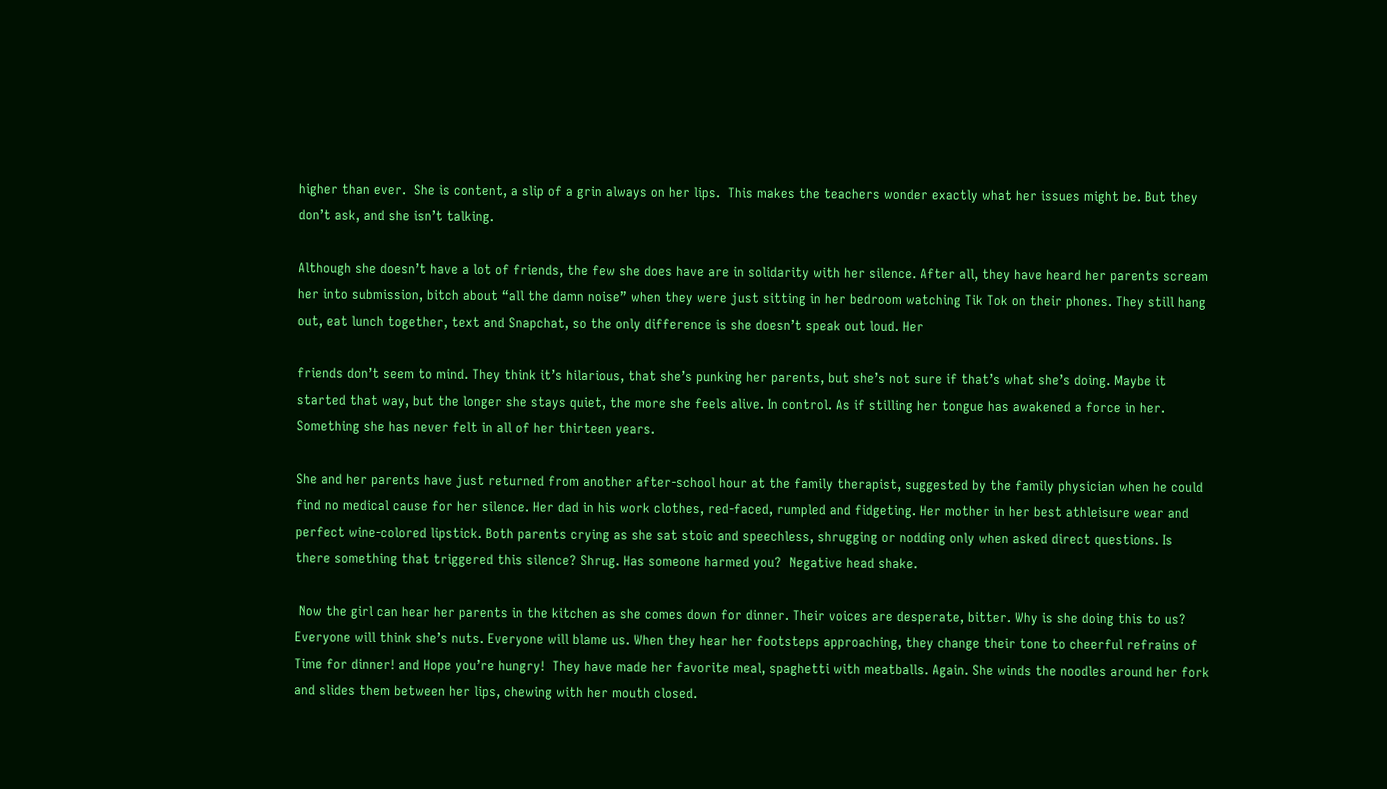higher than ever.  She is content, a slip of a grin always on her lips.  This makes the teachers wonder exactly what her issues might be. But they don’t ask, and she isn’t talking.

Although she doesn’t have a lot of friends, the few she does have are in solidarity with her silence. After all, they have heard her parents scream her into submission, bitch about “all the damn noise” when they were just sitting in her bedroom watching Tik Tok on their phones. They still hang out, eat lunch together, text and Snapchat, so the only difference is she doesn’t speak out loud. Her

friends don’t seem to mind. They think it’s hilarious, that she’s punking her parents, but she’s not sure if that’s what she’s doing. Maybe it started that way, but the longer she stays quiet, the more she feels alive. In control. As if stilling her tongue has awakened a force in her. Something she has never felt in all of her thirteen years.

She and her parents have just returned from another after-school hour at the family therapist, suggested by the family physician when he could find no medical cause for her silence. Her dad in his work clothes, red-faced, rumpled and fidgeting. Her mother in her best athleisure wear and perfect wine-colored lipstick. Both parents crying as she sat stoic and speechless, shrugging or nodding only when asked direct questions. Is there something that triggered this silence? Shrug. Has someone harmed you?  Negative head shake.

 Now the girl can hear her parents in the kitchen as she comes down for dinner. Their voices are desperate, bitter. Why is she doing this to us? Everyone will think she’s nuts. Everyone will blame us. When they hear her footsteps approaching, they change their tone to cheerful refrains of Time for dinner! and Hope you’re hungry!  They have made her favorite meal, spaghetti with meatballs. Again. She winds the noodles around her fork and slides them between her lips, chewing with her mouth closed.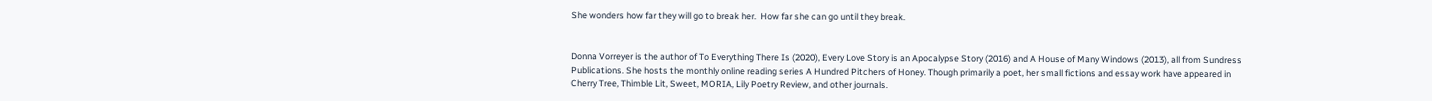She wonders how far they will go to break her.  How far she can go until they break.


Donna Vorreyer is the author of To Everything There Is (2020), Every Love Story is an Apocalypse Story (2016) and A House of Many Windows (2013), all from Sundress Publications. She hosts the monthly online reading series A Hundred Pitchers of Honey. Though primarily a poet, her small fictions and essay work have appeared in Cherry Tree, Thimble Lit, Sweet, MORIA, Lily Poetry Review, and other journals.